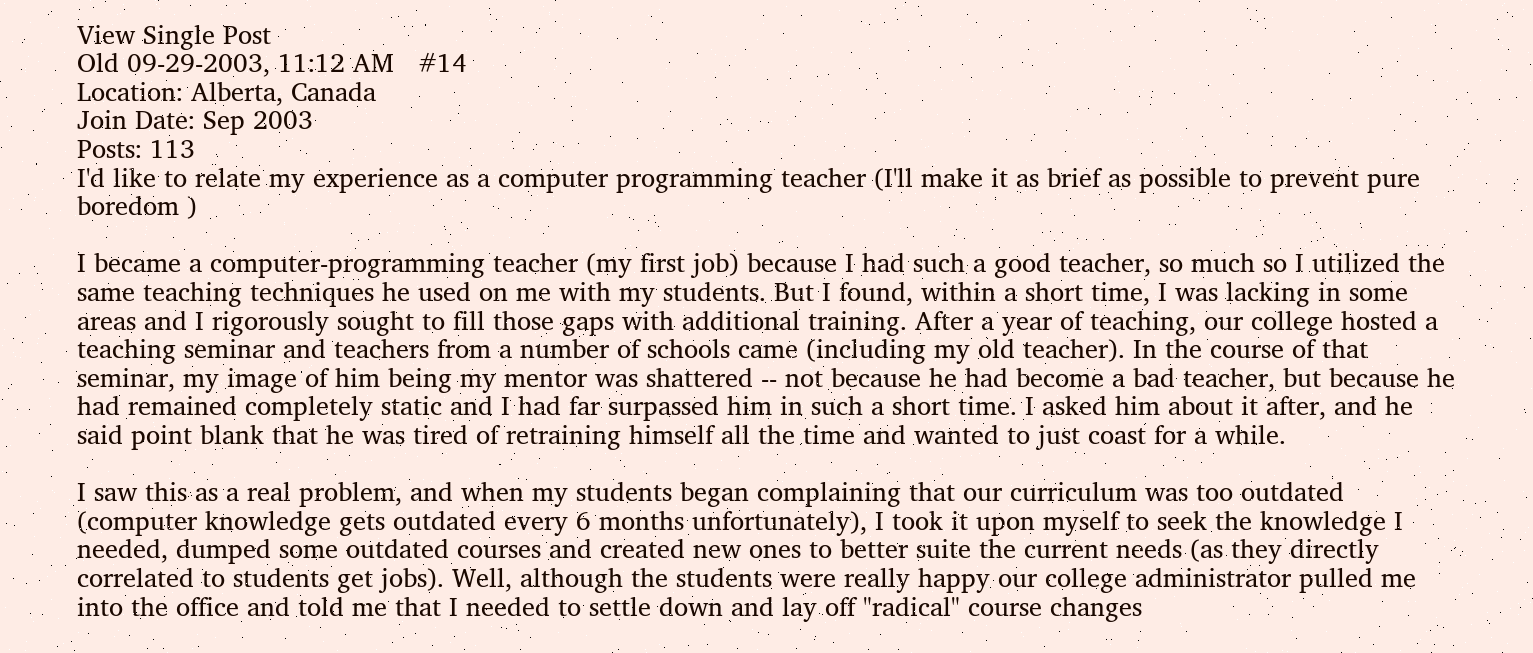View Single Post
Old 09-29-2003, 11:12 AM   #14
Location: Alberta, Canada
Join Date: Sep 2003
Posts: 113
I'd like to relate my experience as a computer programming teacher (I'll make it as brief as possible to prevent pure boredom )

I became a computer-programming teacher (my first job) because I had such a good teacher, so much so I utilized the same teaching techniques he used on me with my students. But I found, within a short time, I was lacking in some areas and I rigorously sought to fill those gaps with additional training. After a year of teaching, our college hosted a teaching seminar and teachers from a number of schools came (including my old teacher). In the course of that seminar, my image of him being my mentor was shattered -- not because he had become a bad teacher, but because he had remained completely static and I had far surpassed him in such a short time. I asked him about it after, and he said point blank that he was tired of retraining himself all the time and wanted to just coast for a while.

I saw this as a real problem, and when my students began complaining that our curriculum was too outdated (computer knowledge gets outdated every 6 months unfortunately), I took it upon myself to seek the knowledge I needed, dumped some outdated courses and created new ones to better suite the current needs (as they directly correlated to students get jobs). Well, although the students were really happy our college administrator pulled me into the office and told me that I needed to settle down and lay off "radical" course changes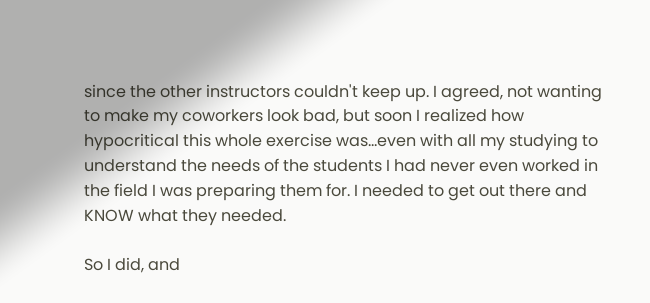since the other instructors couldn't keep up. I agreed, not wanting to make my coworkers look bad, but soon I realized how hypocritical this whole exercise was…even with all my studying to understand the needs of the students I had never even worked in the field I was preparing them for. I needed to get out there and KNOW what they needed.

So I did, and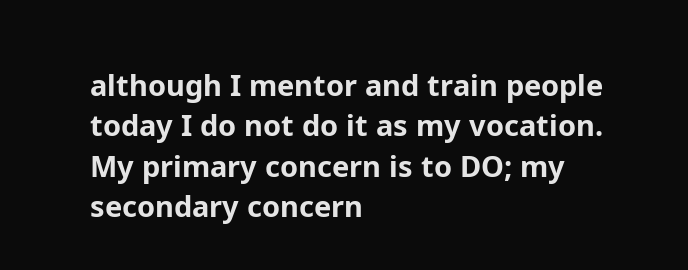although I mentor and train people today I do not do it as my vocation. My primary concern is to DO; my secondary concern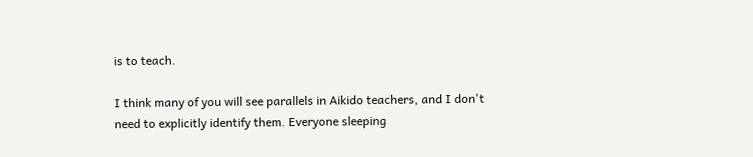is to teach.

I think many of you will see parallels in Aikido teachers, and I don't need to explicitly identify them. Everyone sleeping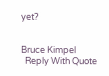yet?


Bruce Kimpel
  Reply With Quote